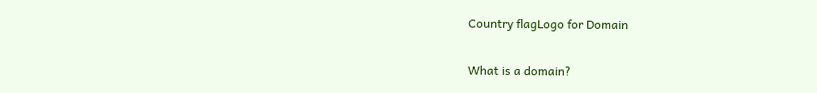Country flagLogo for Domain

What is a domain?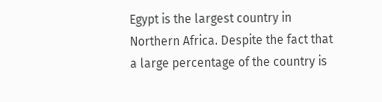Egypt is the largest country in Northern Africa. Despite the fact that a large percentage of the country is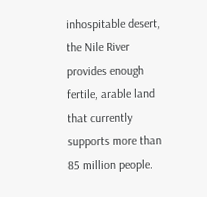inhospitable desert, the Nile River provides enough fertile, arable land that currently supports more than 85 million people.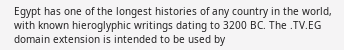Egypt has one of the longest histories of any country in the world, with known hieroglyphic writings dating to 3200 BC. The .TV.EG domain extension is intended to be used by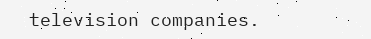television companies.